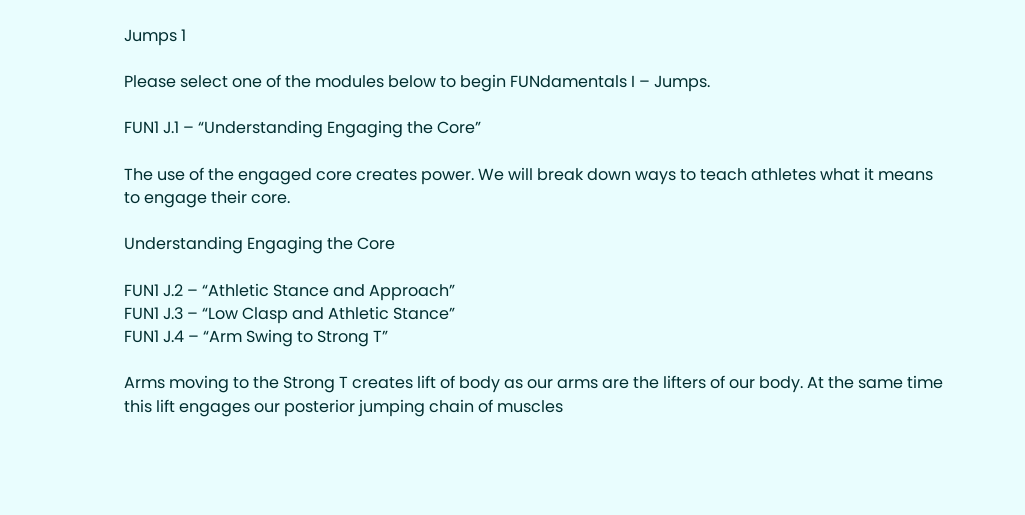Jumps 1

Please select one of the modules below to begin FUNdamentals I – Jumps.

FUN1 J.1 – “Understanding Engaging the Core”

The use of the engaged core creates power. We will break down ways to teach athletes what it means to engage their core.

Understanding Engaging the Core

FUN1 J.2 – “Athletic Stance and Approach”
FUN1 J.3 – “Low Clasp and Athletic Stance”
FUN1 J.4 – “Arm Swing to Strong T”

Arms moving to the Strong T creates lift of body as our arms are the lifters of our body. At the same time this lift engages our posterior jumping chain of muscles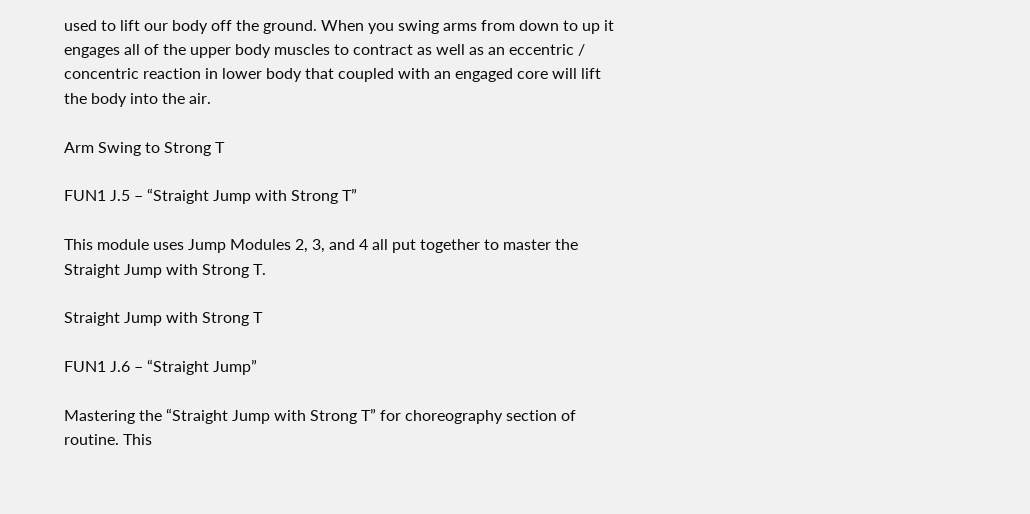used to lift our body off the ground. When you swing arms from down to up it engages all of the upper body muscles to contract as well as an eccentric / concentric reaction in lower body that coupled with an engaged core will lift the body into the air.

Arm Swing to Strong T

FUN1 J.5 – “Straight Jump with Strong T”

This module uses Jump Modules 2, 3, and 4 all put together to master the Straight Jump with Strong T.

Straight Jump with Strong T

FUN1 J.6 – “Straight Jump”

Mastering the “Straight Jump with Strong T” for choreography section of routine. This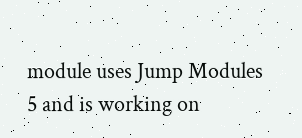module uses Jump Modules 5 and is working on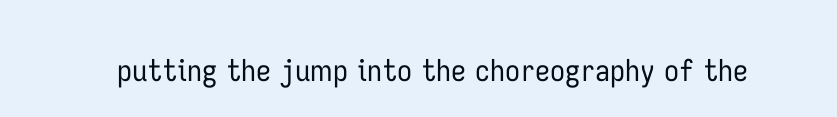putting the jump into the choreography of the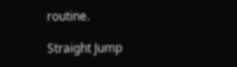routine.

Straight Jump